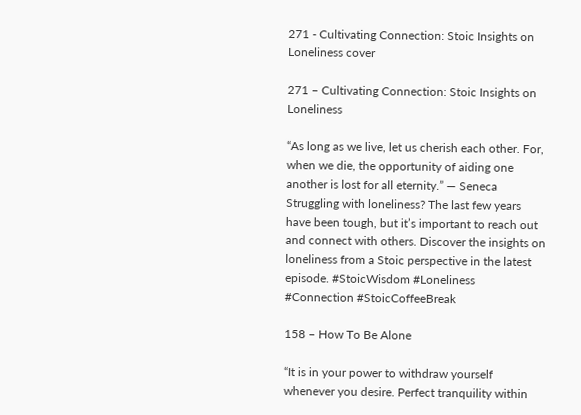271 - Cultivating Connection: Stoic Insights on Loneliness cover

271 – Cultivating Connection: Stoic Insights on Loneliness

“As long as we live, let us cherish each other. For, when we die, the opportunity of aiding one another is lost for all eternity.” — Seneca Struggling with loneliness? The last few years have been tough, but it’s important to reach out and connect with others. Discover the insights on loneliness from a Stoic perspective in the latest episode. #StoicWisdom #Loneliness #Connection #StoicCoffeeBreak

158 – How To Be Alone

“It is in your power to withdraw yourself whenever you desire. Perfect tranquility within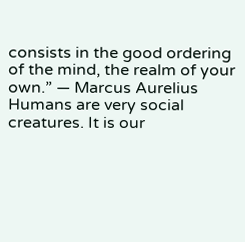consists in the good ordering of the mind, the realm of your own.” ― Marcus Aurelius Humans are very social creatures. It is our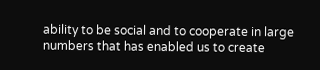ability to be social and to cooperate in large numbers that has enabled us to create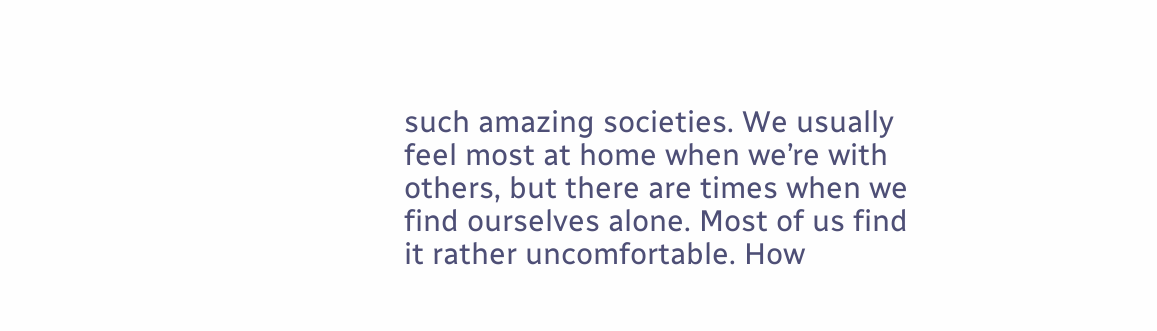such amazing societies. We usually feel most at home when we’re with others, but there are times when we find ourselves alone. Most of us find it rather uncomfortable. How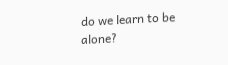do we learn to be alone?